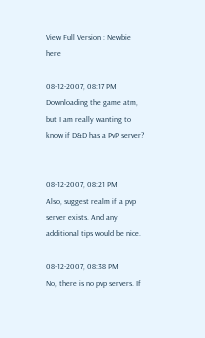View Full Version : Newbie here

08-12-2007, 08:17 PM
Downloading the game atm, but I am really wanting to know if D&D has a PvP server?


08-12-2007, 08:21 PM
Also, suggest realm if a pvp server exists. And any additional tips would be nice.

08-12-2007, 08:38 PM
No, there is no pvp servers. If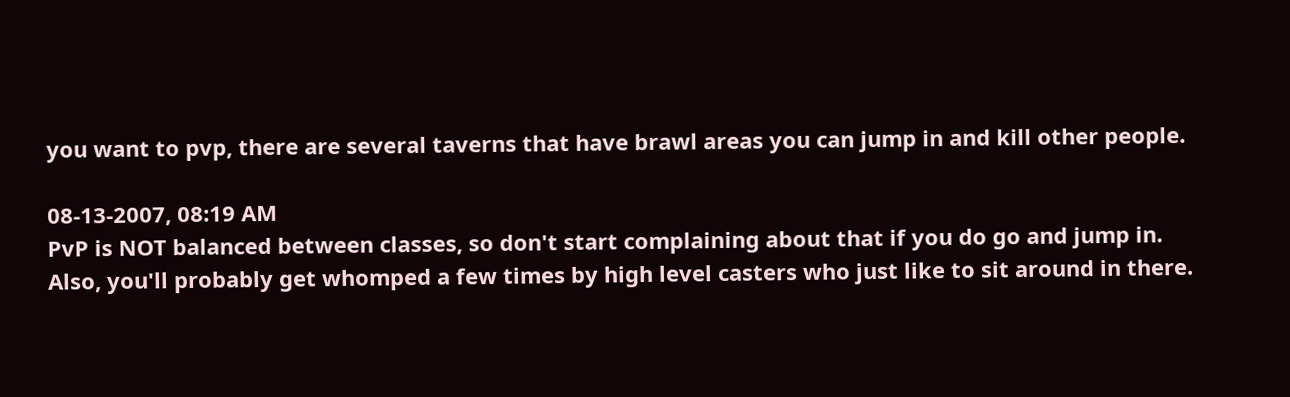you want to pvp, there are several taverns that have brawl areas you can jump in and kill other people.

08-13-2007, 08:19 AM
PvP is NOT balanced between classes, so don't start complaining about that if you do go and jump in. Also, you'll probably get whomped a few times by high level casters who just like to sit around in there.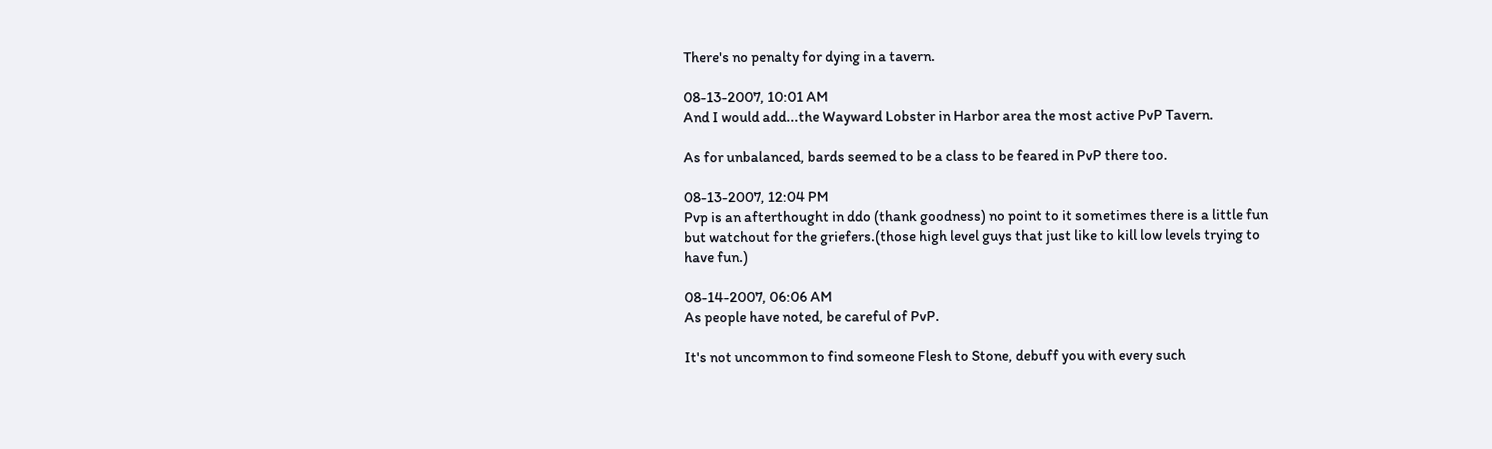There's no penalty for dying in a tavern.

08-13-2007, 10:01 AM
And I would add...the Wayward Lobster in Harbor area the most active PvP Tavern.

As for unbalanced, bards seemed to be a class to be feared in PvP there too.

08-13-2007, 12:04 PM
Pvp is an afterthought in ddo (thank goodness) no point to it sometimes there is a little fun but watchout for the griefers.(those high level guys that just like to kill low levels trying to have fun.)

08-14-2007, 06:06 AM
As people have noted, be careful of PvP.

It's not uncommon to find someone Flesh to Stone, debuff you with every such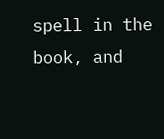spell in the book, and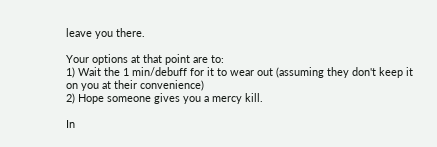leave you there.

Your options at that point are to:
1) Wait the 1 min/debuff for it to wear out (assuming they don't keep it on you at their convenience)
2) Hope someone gives you a mercy kill.

In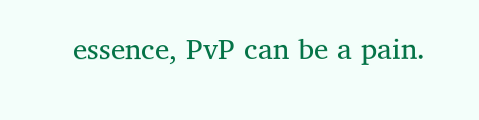essence, PvP can be a pain.